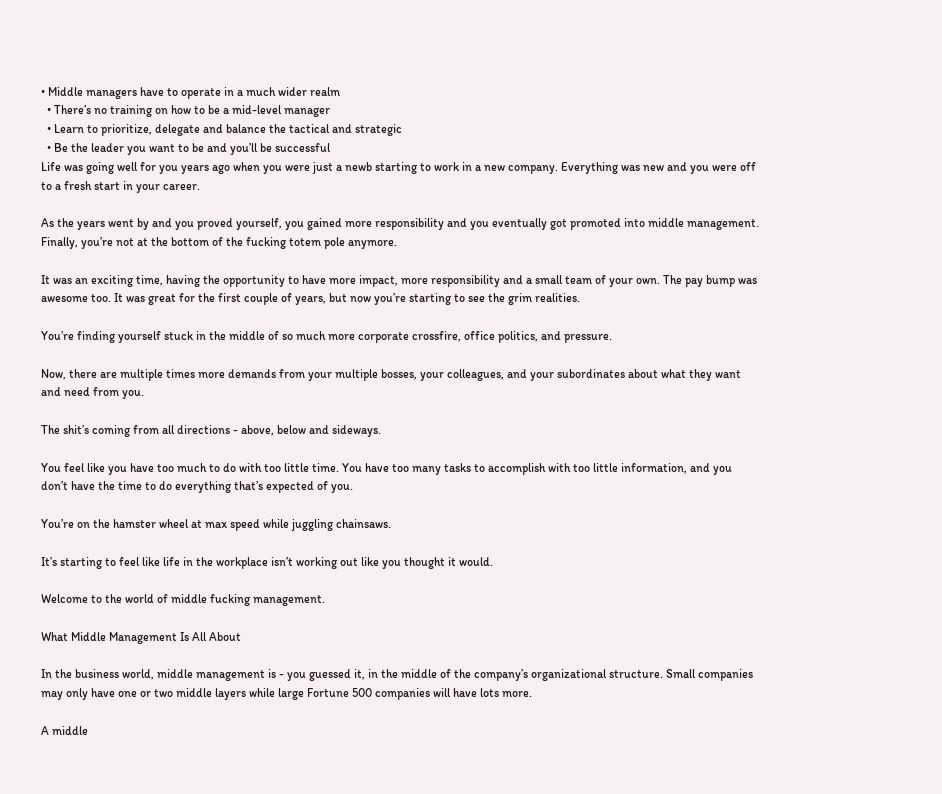• Middle managers have to operate in a much wider realm
  • There’s no training on how to be a mid-level manager
  • Learn to prioritize, delegate and balance the tactical and strategic
  • Be the leader you want to be and you’ll be successful
Life was going well for you years ago when you were just a newb starting to work in a new company. Everything was new and you were off to a fresh start in your career.

As the years went by and you proved yourself, you gained more responsibility and you eventually got promoted into middle management. Finally, you’re not at the bottom of the fucking totem pole anymore.

It was an exciting time, having the opportunity to have more impact, more responsibility and a small team of your own. The pay bump was awesome too. It was great for the first couple of years, but now you’re starting to see the grim realities.

You’re finding yourself stuck in the middle of so much more corporate crossfire, office politics, and pressure.

Now, there are multiple times more demands from your multiple bosses, your colleagues, and your subordinates about what they want and need from you.

The shit’s coming from all directions - above, below and sideways.

You feel like you have too much to do with too little time. You have too many tasks to accomplish with too little information, and you don’t have the time to do everything that’s expected of you.

You’re on the hamster wheel at max speed while juggling chainsaws.

It’s starting to feel like life in the workplace isn’t working out like you thought it would.

Welcome to the world of middle fucking management.

What Middle Management Is All About

In the business world, middle management is - you guessed it, in the middle of the company’s organizational structure. Small companies may only have one or two middle layers while large Fortune 500 companies will have lots more.

A middle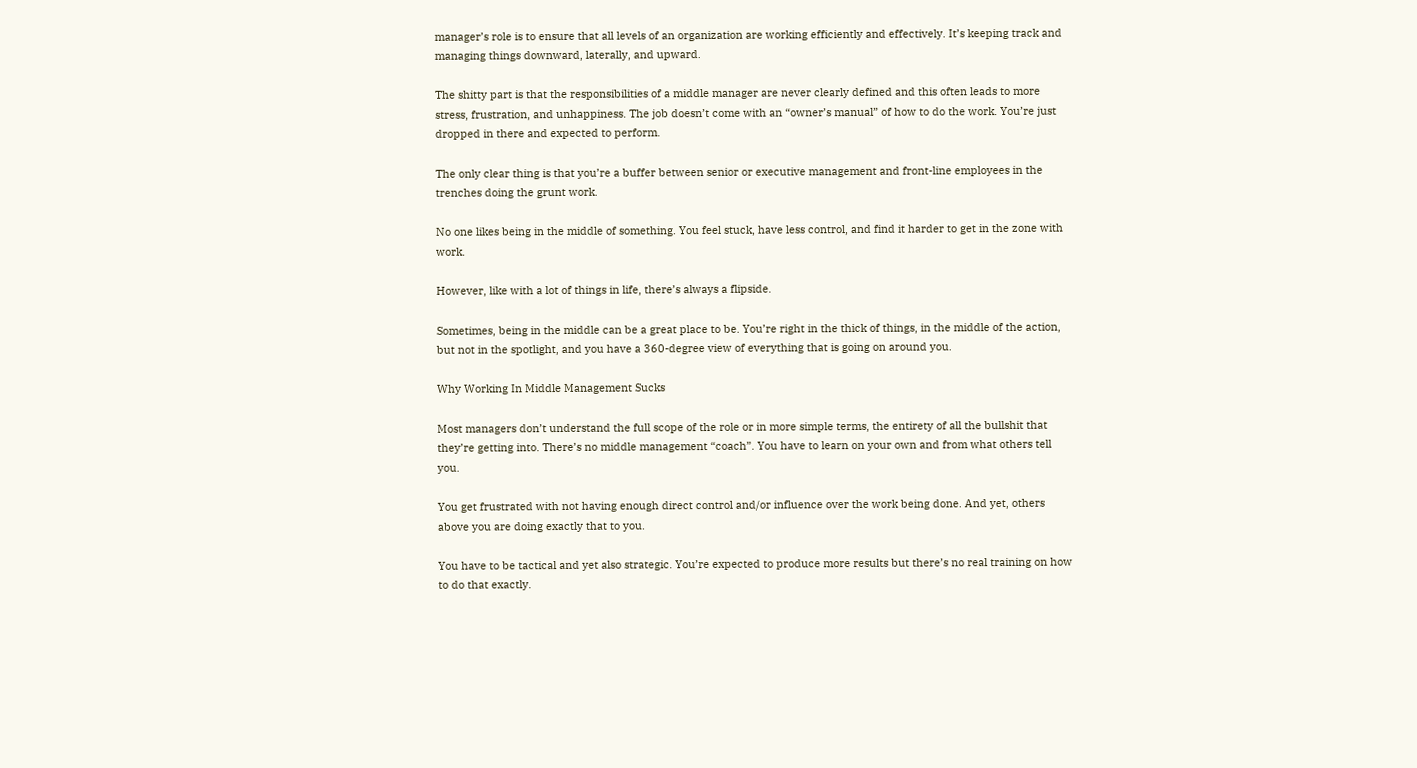manager’s role is to ensure that all levels of an organization are working efficiently and effectively. It’s keeping track and managing things downward, laterally, and upward.

The shitty part is that the responsibilities of a middle manager are never clearly defined and this often leads to more stress, frustration, and unhappiness. The job doesn’t come with an “owner’s manual” of how to do the work. You’re just dropped in there and expected to perform.

The only clear thing is that you’re a buffer between senior or executive management and front-line employees in the trenches doing the grunt work.

No one likes being in the middle of something. You feel stuck, have less control, and find it harder to get in the zone with work.

However, like with a lot of things in life, there’s always a flipside.

Sometimes, being in the middle can be a great place to be. You’re right in the thick of things, in the middle of the action, but not in the spotlight, and you have a 360-degree view of everything that is going on around you.

Why Working In Middle Management Sucks

Most managers don’t understand the full scope of the role or in more simple terms, the entirety of all the bullshit that they’re getting into. There’s no middle management “coach”. You have to learn on your own and from what others tell you.

You get frustrated with not having enough direct control and/or influence over the work being done. And yet, others above you are doing exactly that to you.

You have to be tactical and yet also strategic. You’re expected to produce more results but there’s no real training on how to do that exactly.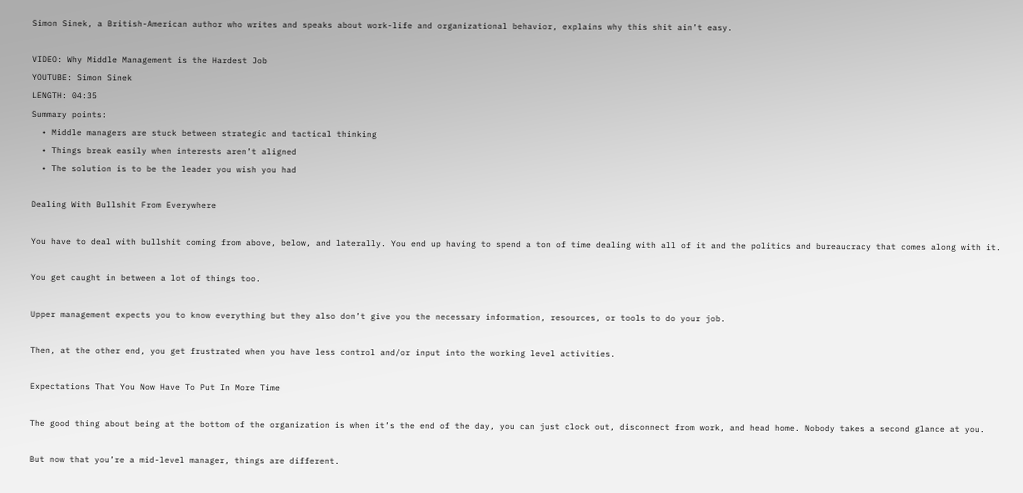Simon Sinek, a British-American author who writes and speaks about work-life and organizational behavior, explains why this shit ain’t easy.

VIDEO: Why Middle Management is the Hardest Job
YOUTUBE: Simon Sinek
LENGTH: 04:35
Summary points:
  • Middle managers are stuck between strategic and tactical thinking
  • Things break easily when interests aren’t aligned
  • The solution is to be the leader you wish you had

Dealing With Bullshit From Everywhere

You have to deal with bullshit coming from above, below, and laterally. You end up having to spend a ton of time dealing with all of it and the politics and bureaucracy that comes along with it.

You get caught in between a lot of things too.

Upper management expects you to know everything but they also don’t give you the necessary information, resources, or tools to do your job.

Then, at the other end, you get frustrated when you have less control and/or input into the working level activities.

Expectations That You Now Have To Put In More Time

The good thing about being at the bottom of the organization is when it’s the end of the day, you can just clock out, disconnect from work, and head home. Nobody takes a second glance at you.

But now that you’re a mid-level manager, things are different.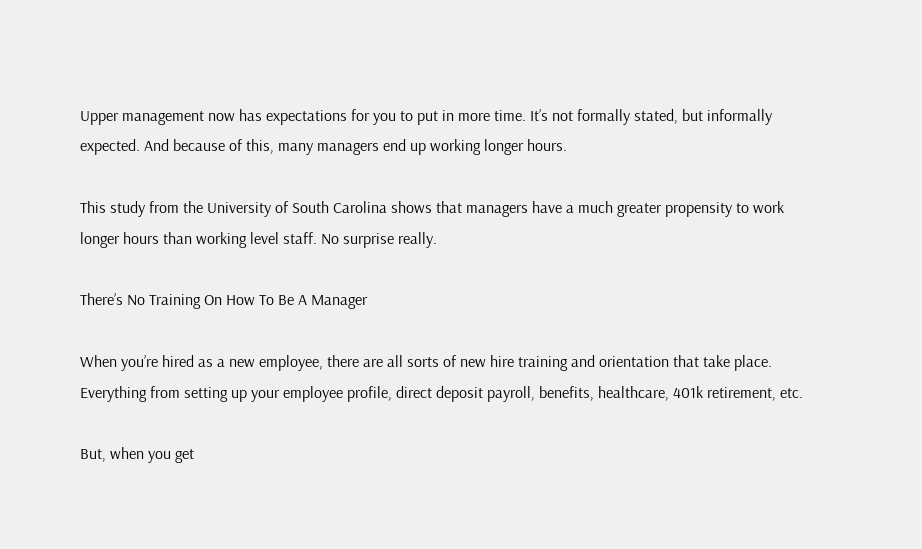Upper management now has expectations for you to put in more time. It’s not formally stated, but informally expected. And because of this, many managers end up working longer hours.

This study from the University of South Carolina shows that managers have a much greater propensity to work longer hours than working level staff. No surprise really.

There’s No Training On How To Be A Manager

When you’re hired as a new employee, there are all sorts of new hire training and orientation that take place. Everything from setting up your employee profile, direct deposit payroll, benefits, healthcare, 401k retirement, etc.

But, when you get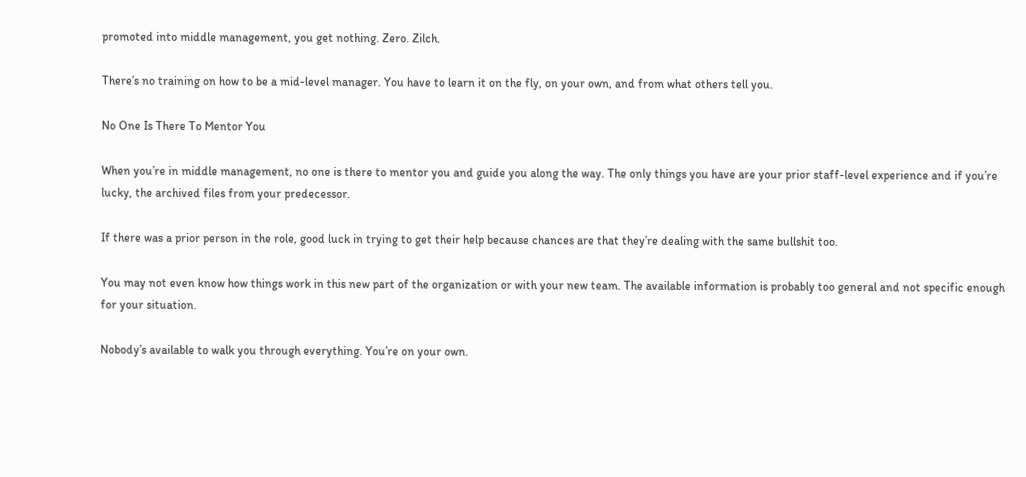promoted into middle management, you get nothing. Zero. Zilch.

There’s no training on how to be a mid-level manager. You have to learn it on the fly, on your own, and from what others tell you.

No One Is There To Mentor You

When you’re in middle management, no one is there to mentor you and guide you along the way. The only things you have are your prior staff-level experience and if you’re lucky, the archived files from your predecessor.

If there was a prior person in the role, good luck in trying to get their help because chances are that they’re dealing with the same bullshit too.

You may not even know how things work in this new part of the organization or with your new team. The available information is probably too general and not specific enough for your situation.

Nobody’s available to walk you through everything. You’re on your own.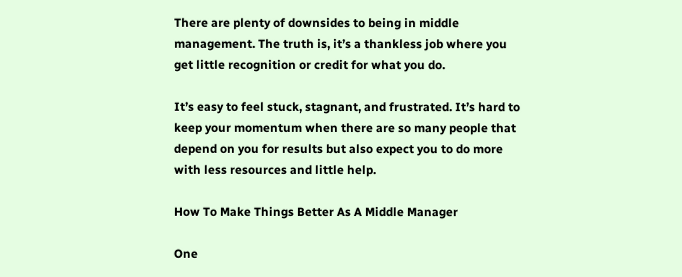There are plenty of downsides to being in middle management. The truth is, it’s a thankless job where you get little recognition or credit for what you do.

It’s easy to feel stuck, stagnant, and frustrated. It’s hard to keep your momentum when there are so many people that depend on you for results but also expect you to do more with less resources and little help.

How To Make Things Better As A Middle Manager

One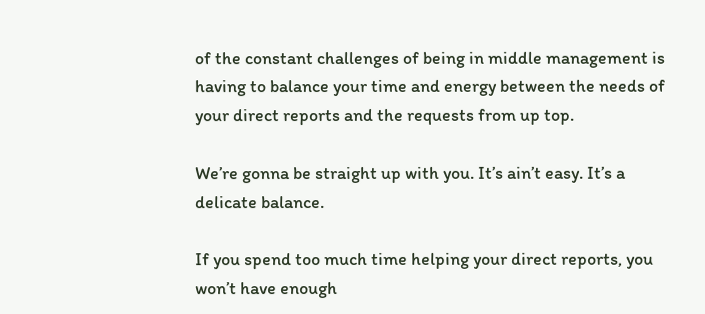of the constant challenges of being in middle management is having to balance your time and energy between the needs of your direct reports and the requests from up top.

We’re gonna be straight up with you. It’s ain’t easy. It’s a delicate balance.

If you spend too much time helping your direct reports, you won’t have enough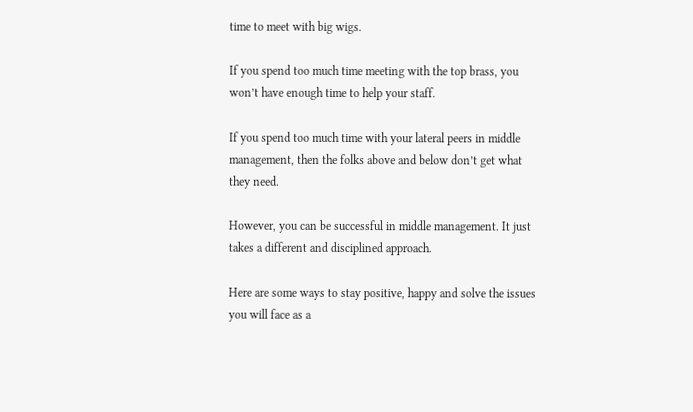time to meet with big wigs.

If you spend too much time meeting with the top brass, you won’t have enough time to help your staff.

If you spend too much time with your lateral peers in middle management, then the folks above and below don’t get what they need.

However, you can be successful in middle management. It just takes a different and disciplined approach.

Here are some ways to stay positive, happy and solve the issues you will face as a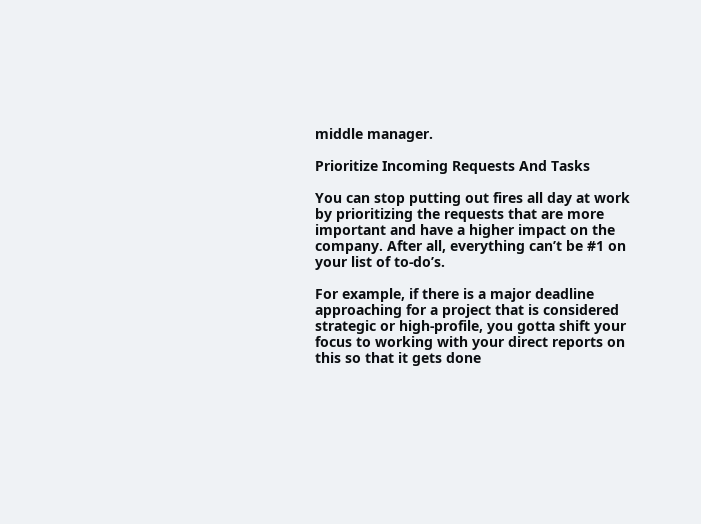middle manager.

Prioritize Incoming Requests And Tasks

You can stop putting out fires all day at work by prioritizing the requests that are more important and have a higher impact on the company. After all, everything can’t be #1 on your list of to-do’s.

For example, if there is a major deadline approaching for a project that is considered strategic or high-profile, you gotta shift your focus to working with your direct reports on this so that it gets done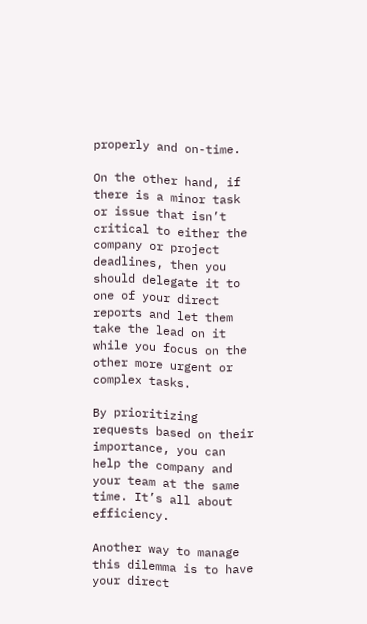properly and on-time.

On the other hand, if there is a minor task or issue that isn’t critical to either the company or project deadlines, then you should delegate it to one of your direct reports and let them take the lead on it while you focus on the other more urgent or complex tasks.

By prioritizing requests based on their importance, you can help the company and your team at the same time. It’s all about efficiency.

Another way to manage this dilemma is to have your direct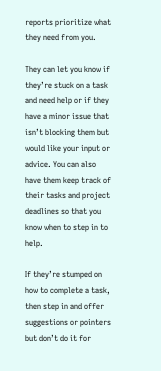reports prioritize what they need from you.

They can let you know if they’re stuck on a task and need help or if they have a minor issue that isn’t blocking them but would like your input or advice. You can also have them keep track of their tasks and project deadlines so that you know when to step in to help.

If they’re stumped on how to complete a task, then step in and offer suggestions or pointers but don’t do it for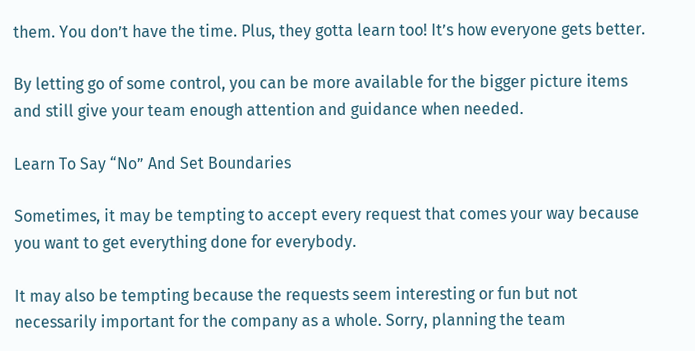them. You don’t have the time. Plus, they gotta learn too! It’s how everyone gets better.

By letting go of some control, you can be more available for the bigger picture items and still give your team enough attention and guidance when needed.

Learn To Say “No” And Set Boundaries

Sometimes, it may be tempting to accept every request that comes your way because you want to get everything done for everybody.

It may also be tempting because the requests seem interesting or fun but not necessarily important for the company as a whole. Sorry, planning the team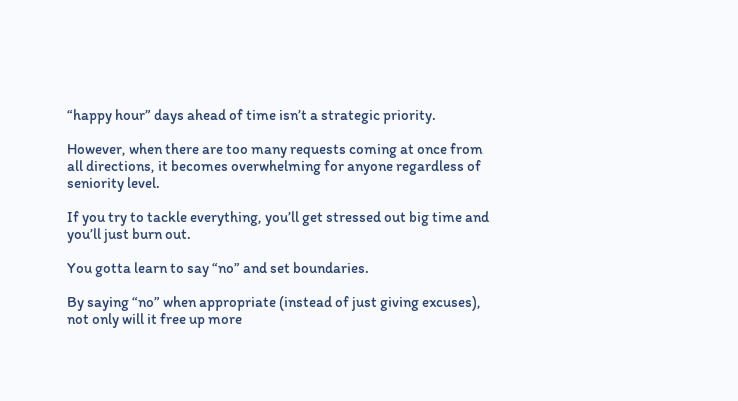“happy hour” days ahead of time isn’t a strategic priority.

However, when there are too many requests coming at once from all directions, it becomes overwhelming for anyone regardless of seniority level.

If you try to tackle everything, you’ll get stressed out big time and you’ll just burn out.

You gotta learn to say “no” and set boundaries.

By saying “no” when appropriate (instead of just giving excuses), not only will it free up more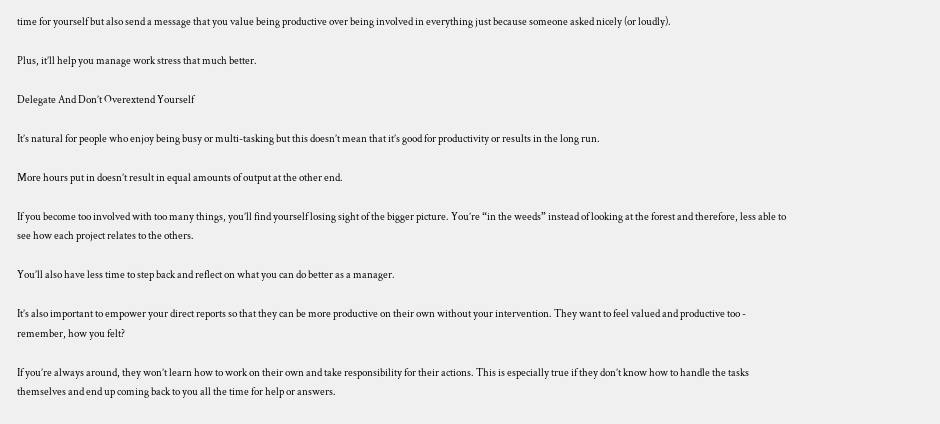time for yourself but also send a message that you value being productive over being involved in everything just because someone asked nicely (or loudly).

Plus, it’ll help you manage work stress that much better.

Delegate And Don’t Overextend Yourself

It’s natural for people who enjoy being busy or multi-tasking but this doesn’t mean that it’s good for productivity or results in the long run.

More hours put in doesn’t result in equal amounts of output at the other end.

If you become too involved with too many things, you’ll find yourself losing sight of the bigger picture. You’re “in the weeds” instead of looking at the forest and therefore, less able to see how each project relates to the others.

You’ll also have less time to step back and reflect on what you can do better as a manager.

It’s also important to empower your direct reports so that they can be more productive on their own without your intervention. They want to feel valued and productive too - remember, how you felt?

If you’re always around, they won’t learn how to work on their own and take responsibility for their actions. This is especially true if they don’t know how to handle the tasks themselves and end up coming back to you all the time for help or answers.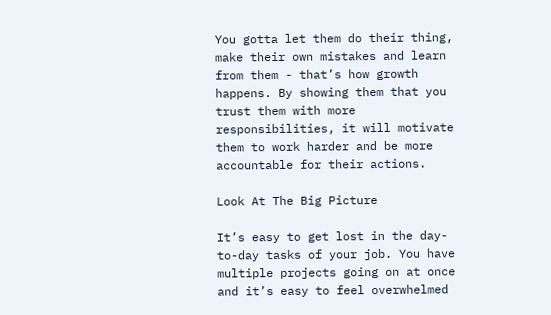You gotta let them do their thing, make their own mistakes and learn from them - that’s how growth happens. By showing them that you trust them with more responsibilities, it will motivate them to work harder and be more accountable for their actions.

Look At The Big Picture

It’s easy to get lost in the day-to-day tasks of your job. You have multiple projects going on at once and it’s easy to feel overwhelmed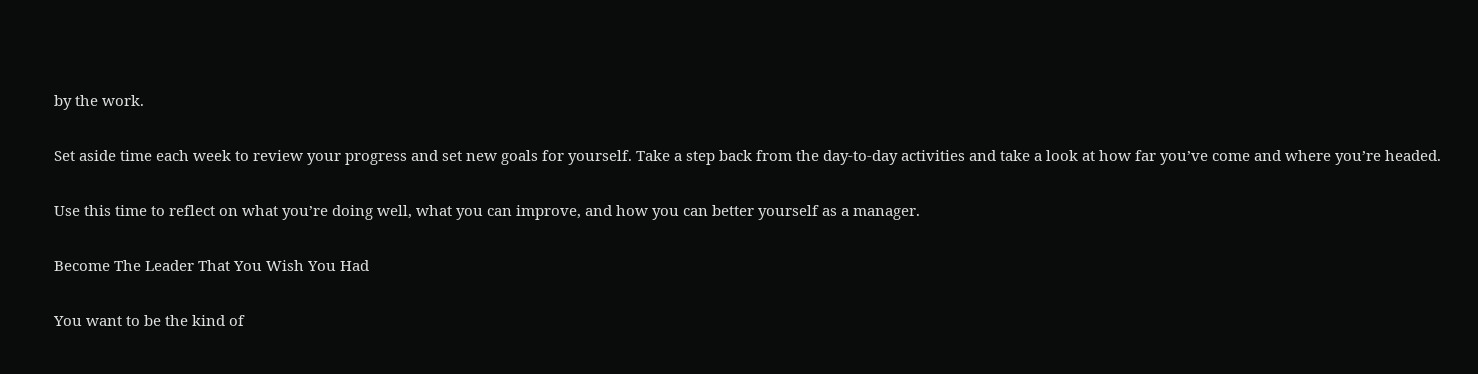by the work.

Set aside time each week to review your progress and set new goals for yourself. Take a step back from the day-to-day activities and take a look at how far you’ve come and where you’re headed.

Use this time to reflect on what you’re doing well, what you can improve, and how you can better yourself as a manager.

Become The Leader That You Wish You Had

You want to be the kind of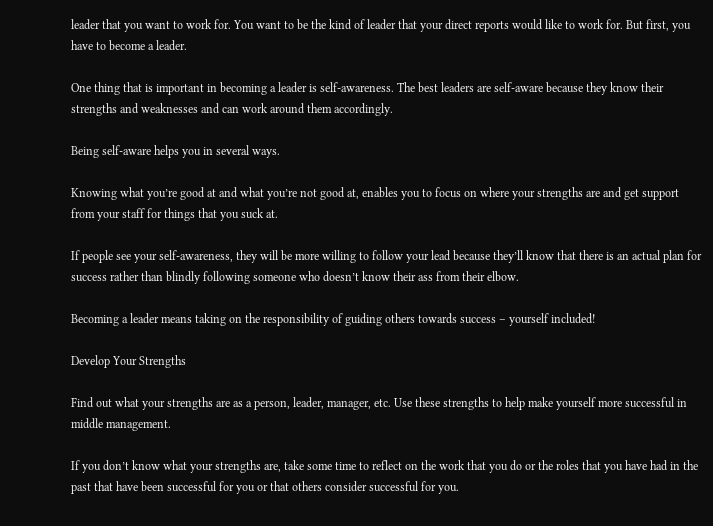leader that you want to work for. You want to be the kind of leader that your direct reports would like to work for. But first, you have to become a leader.

One thing that is important in becoming a leader is self-awareness. The best leaders are self-aware because they know their strengths and weaknesses and can work around them accordingly.

Being self-aware helps you in several ways.

Knowing what you’re good at and what you’re not good at, enables you to focus on where your strengths are and get support from your staff for things that you suck at.

If people see your self-awareness, they will be more willing to follow your lead because they’ll know that there is an actual plan for success rather than blindly following someone who doesn’t know their ass from their elbow.

Becoming a leader means taking on the responsibility of guiding others towards success – yourself included!

Develop Your Strengths

Find out what your strengths are as a person, leader, manager, etc. Use these strengths to help make yourself more successful in middle management.

If you don’t know what your strengths are, take some time to reflect on the work that you do or the roles that you have had in the past that have been successful for you or that others consider successful for you.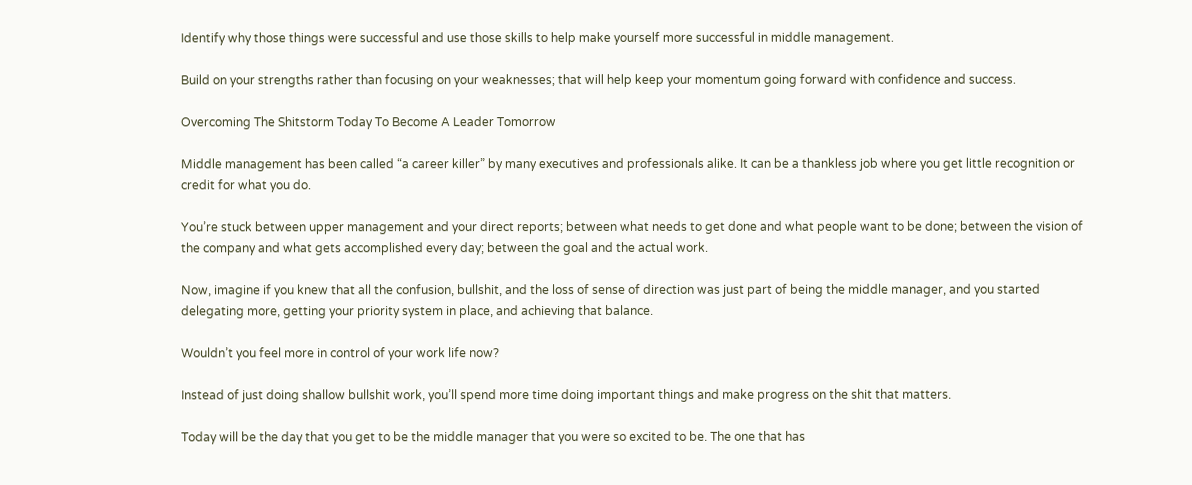Identify why those things were successful and use those skills to help make yourself more successful in middle management.

Build on your strengths rather than focusing on your weaknesses; that will help keep your momentum going forward with confidence and success.

Overcoming The Shitstorm Today To Become A Leader Tomorrow

Middle management has been called “a career killer” by many executives and professionals alike. It can be a thankless job where you get little recognition or credit for what you do.

You’re stuck between upper management and your direct reports; between what needs to get done and what people want to be done; between the vision of the company and what gets accomplished every day; between the goal and the actual work.

Now, imagine if you knew that all the confusion, bullshit, and the loss of sense of direction was just part of being the middle manager, and you started delegating more, getting your priority system in place, and achieving that balance.

Wouldn’t you feel more in control of your work life now?

Instead of just doing shallow bullshit work, you’ll spend more time doing important things and make progress on the shit that matters.

Today will be the day that you get to be the middle manager that you were so excited to be. The one that has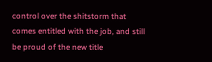control over the shitstorm that comes entitled with the job, and still be proud of the new title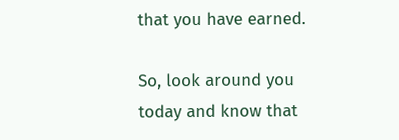that you have earned.

So, look around you today and know that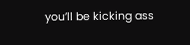you’ll be kicking ass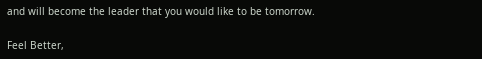and will become the leader that you would like to be tomorrow.

Feel Better,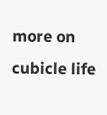more on cubicle life